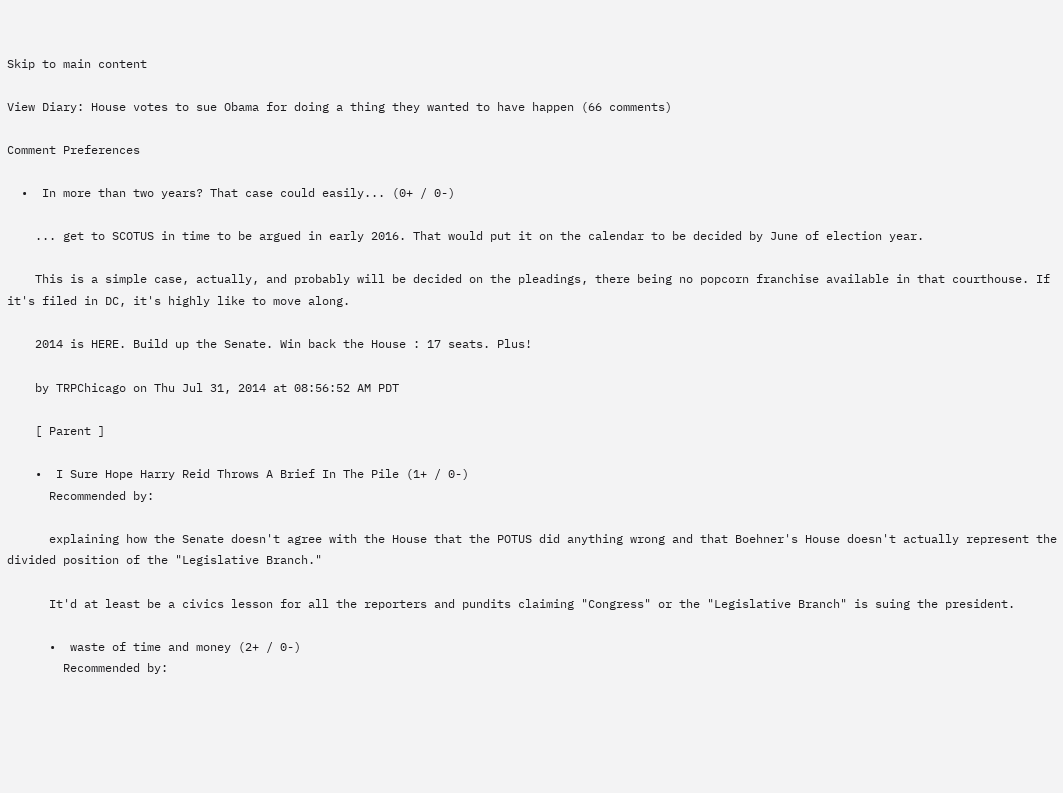Skip to main content

View Diary: House votes to sue Obama for doing a thing they wanted to have happen (66 comments)

Comment Preferences

  •  In more than two years? That case could easily... (0+ / 0-)

    ... get to SCOTUS in time to be argued in early 2016. That would put it on the calendar to be decided by June of election year.

    This is a simple case, actually, and probably will be decided on the pleadings, there being no popcorn franchise available in that courthouse. If it's filed in DC, it's highly like to move along.

    2014 is HERE. Build up the Senate. Win back the House : 17 seats. Plus!

    by TRPChicago on Thu Jul 31, 2014 at 08:56:52 AM PDT

    [ Parent ]

    •  I Sure Hope Harry Reid Throws A Brief In The Pile (1+ / 0-)
      Recommended by:

      explaining how the Senate doesn't agree with the House that the POTUS did anything wrong and that Boehner's House doesn't actually represent the divided position of the "Legislative Branch."

      It'd at least be a civics lesson for all the reporters and pundits claiming "Congress" or the "Legislative Branch" is suing the president.

      •  waste of time and money (2+ / 0-)
        Recommended by: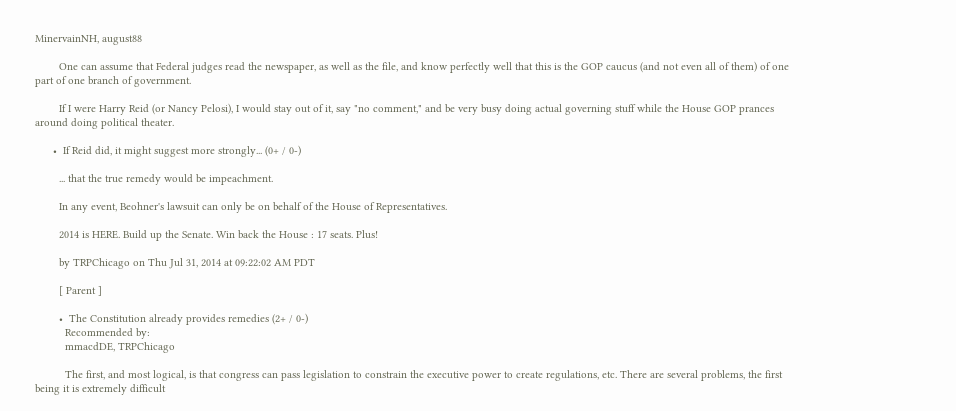MinervainNH, august88

        One can assume that Federal judges read the newspaper, as well as the file, and know perfectly well that this is the GOP caucus (and not even all of them) of one part of one branch of government.

        If I were Harry Reid (or Nancy Pelosi), I would stay out of it, say "no comment," and be very busy doing actual governing stuff while the House GOP prances around doing political theater.

      •  If Reid did, it might suggest more strongly... (0+ / 0-)

        ... that the true remedy would be impeachment.

        In any event, Beohner's lawsuit can only be on behalf of the House of Representatives.

        2014 is HERE. Build up the Senate. Win back the House : 17 seats. Plus!

        by TRPChicago on Thu Jul 31, 2014 at 09:22:02 AM PDT

        [ Parent ]

        •  The Constitution already provides remedies (2+ / 0-)
          Recommended by:
          mmacdDE, TRPChicago

          The first, and most logical, is that congress can pass legislation to constrain the executive power to create regulations, etc. There are several problems, the first being it is extremely difficult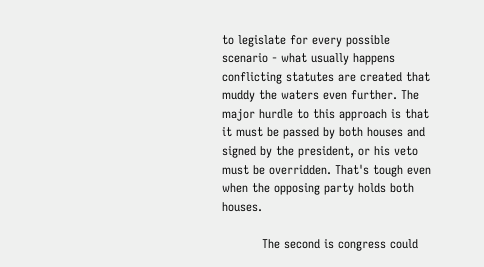to legislate for every possible scenario - what usually happens conflicting statutes are created that muddy the waters even further. The major hurdle to this approach is that it must be passed by both houses and signed by the president, or his veto must be overridden. That's tough even when the opposing party holds both houses.

          The second is congress could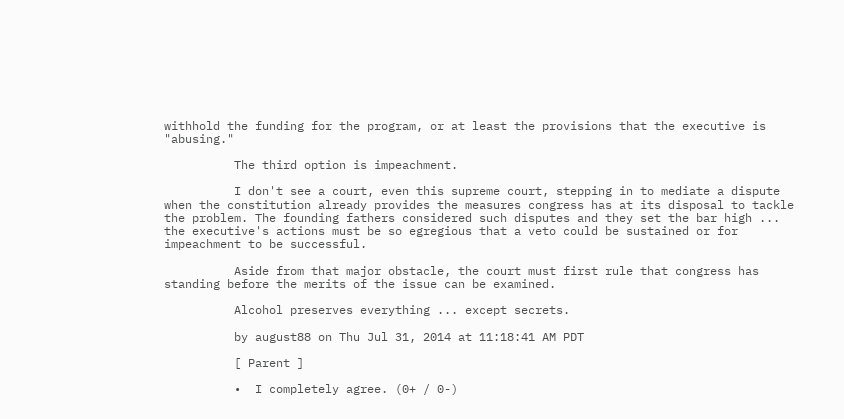withhold the funding for the program, or at least the provisions that the executive is "abusing."

          The third option is impeachment.

          I don't see a court, even this supreme court, stepping in to mediate a dispute when the constitution already provides the measures congress has at its disposal to tackle the problem. The founding fathers considered such disputes and they set the bar high ... the executive's actions must be so egregious that a veto could be sustained or for impeachment to be successful.

          Aside from that major obstacle, the court must first rule that congress has standing before the merits of the issue can be examined.

          Alcohol preserves everything ... except secrets.

          by august88 on Thu Jul 31, 2014 at 11:18:41 AM PDT

          [ Parent ]

          •  I completely agree. (0+ / 0-)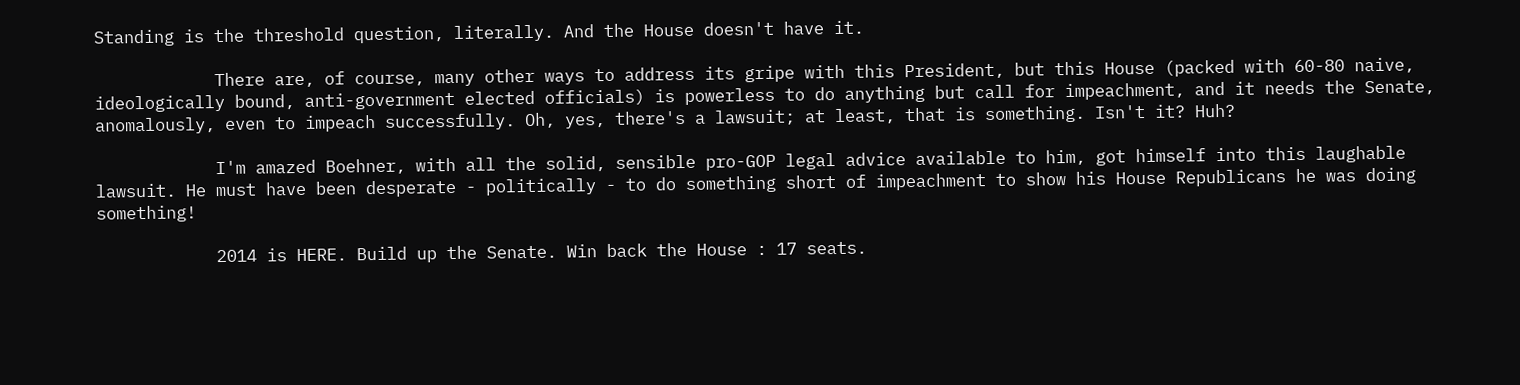Standing is the threshold question, literally. And the House doesn't have it.

            There are, of course, many other ways to address its gripe with this President, but this House (packed with 60-80 naive, ideologically bound, anti-government elected officials) is powerless to do anything but call for impeachment, and it needs the Senate, anomalously, even to impeach successfully. Oh, yes, there's a lawsuit; at least, that is something. Isn't it? Huh?

            I'm amazed Boehner, with all the solid, sensible pro-GOP legal advice available to him, got himself into this laughable lawsuit. He must have been desperate - politically - to do something short of impeachment to show his House Republicans he was doing something!

            2014 is HERE. Build up the Senate. Win back the House : 17 seats.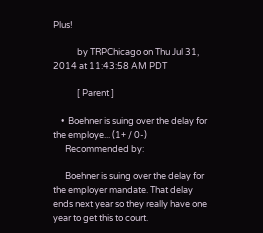Plus!

            by TRPChicago on Thu Jul 31, 2014 at 11:43:58 AM PDT

            [ Parent ]

    •  Boehner is suing over the delay for the employe... (1+ / 0-)
      Recommended by:

      Boehner is suing over the delay for the employer mandate. That delay ends next year so they really have one year to get this to court.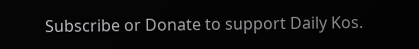Subscribe or Donate to support Daily Kos.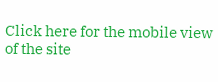Click here for the mobile view of the site